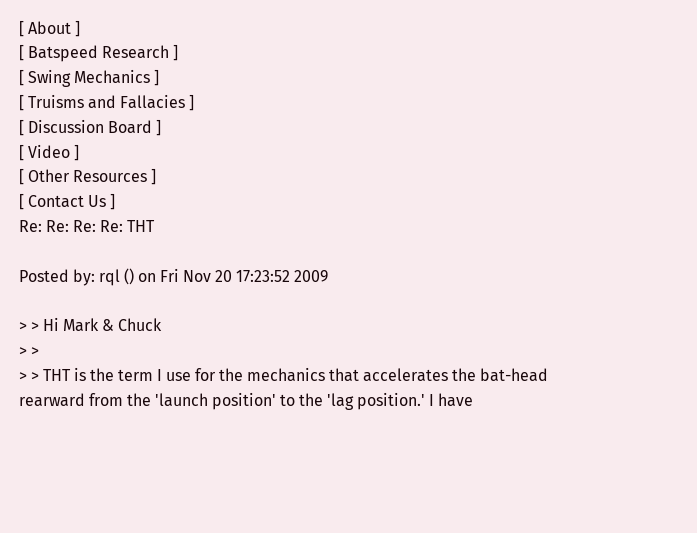[ About ]
[ Batspeed Research ]
[ Swing Mechanics ]
[ Truisms and Fallacies ]
[ Discussion Board ]
[ Video ]
[ Other Resources ]
[ Contact Us ]
Re: Re: Re: Re: THT

Posted by: rql () on Fri Nov 20 17:23:52 2009

> > Hi Mark & Chuck
> >
> > THT is the term I use for the mechanics that accelerates the bat-head rearward from the 'launch position' to the 'lag position.' I have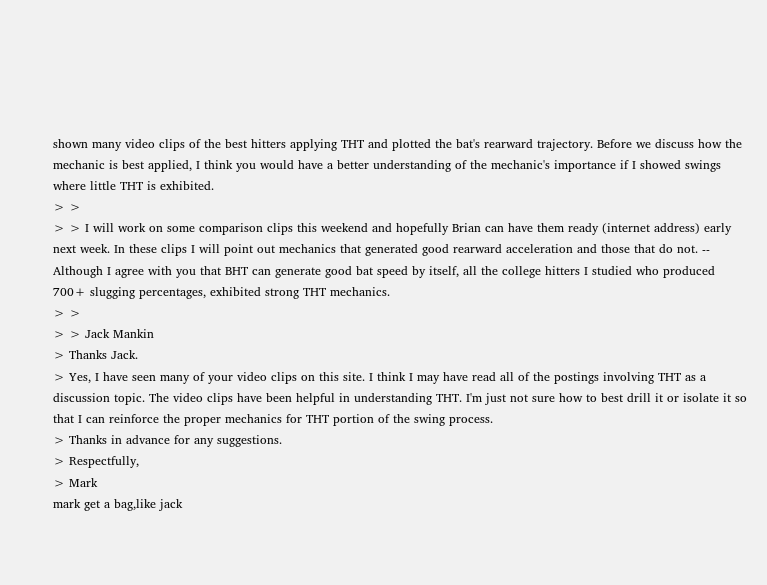shown many video clips of the best hitters applying THT and plotted the bat's rearward trajectory. Before we discuss how the mechanic is best applied, I think you would have a better understanding of the mechanic's importance if I showed swings where little THT is exhibited.
> >
> > I will work on some comparison clips this weekend and hopefully Brian can have them ready (internet address) early next week. In these clips I will point out mechanics that generated good rearward acceleration and those that do not. -- Although I agree with you that BHT can generate good bat speed by itself, all the college hitters I studied who produced 700+ slugging percentages, exhibited strong THT mechanics.
> >
> > Jack Mankin
> Thanks Jack.
> Yes, I have seen many of your video clips on this site. I think I may have read all of the postings involving THT as a discussion topic. The video clips have been helpful in understanding THT. I'm just not sure how to best drill it or isolate it so that I can reinforce the proper mechanics for THT portion of the swing process.
> Thanks in advance for any suggestions.
> Respectfully,
> Mark
mark get a bag,like jack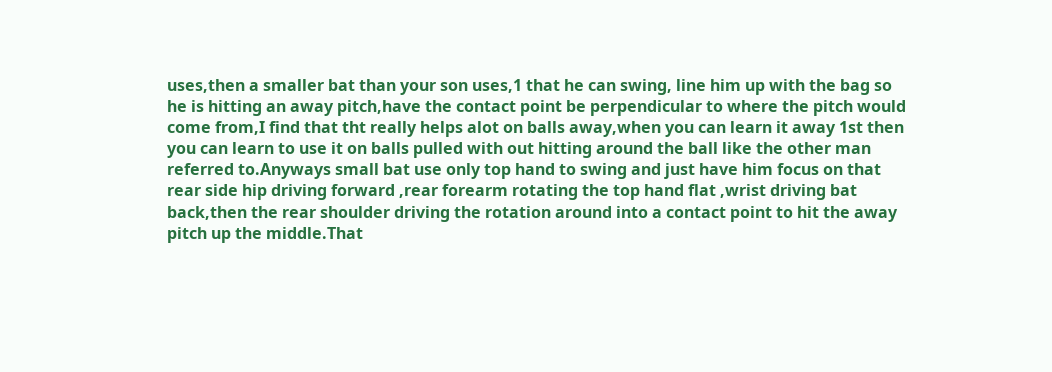uses,then a smaller bat than your son uses,1 that he can swing, line him up with the bag so he is hitting an away pitch,have the contact point be perpendicular to where the pitch would come from,I find that tht really helps alot on balls away,when you can learn it away 1st then you can learn to use it on balls pulled with out hitting around the ball like the other man referred to.Anyways small bat use only top hand to swing and just have him focus on that rear side hip driving forward ,rear forearm rotating the top hand flat ,wrist driving bat back,then the rear shoulder driving the rotation around into a contact point to hit the away pitch up the middle.That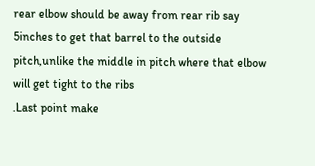rear elbow should be away from rear rib say 5inches to get that barrel to the outside pitch,unlike the middle in pitch where that elbow will get tight to the ribs
.Last point make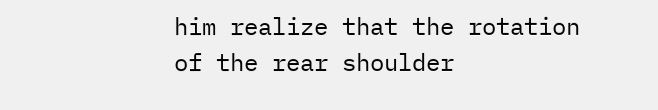him realize that the rotation of the rear shoulder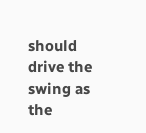should drive the swing as the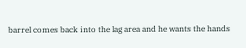barrel comes back into the lag area and he wants the hands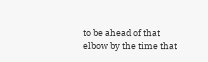to be ahead of that elbow by the time that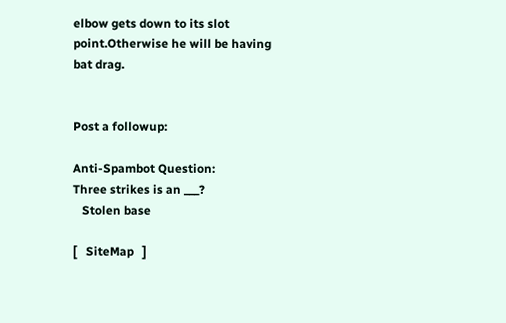elbow gets down to its slot point.Otherwise he will be having bat drag.


Post a followup:

Anti-Spambot Question:
Three strikes is an ___?
   Stolen base

[   SiteMap   ]